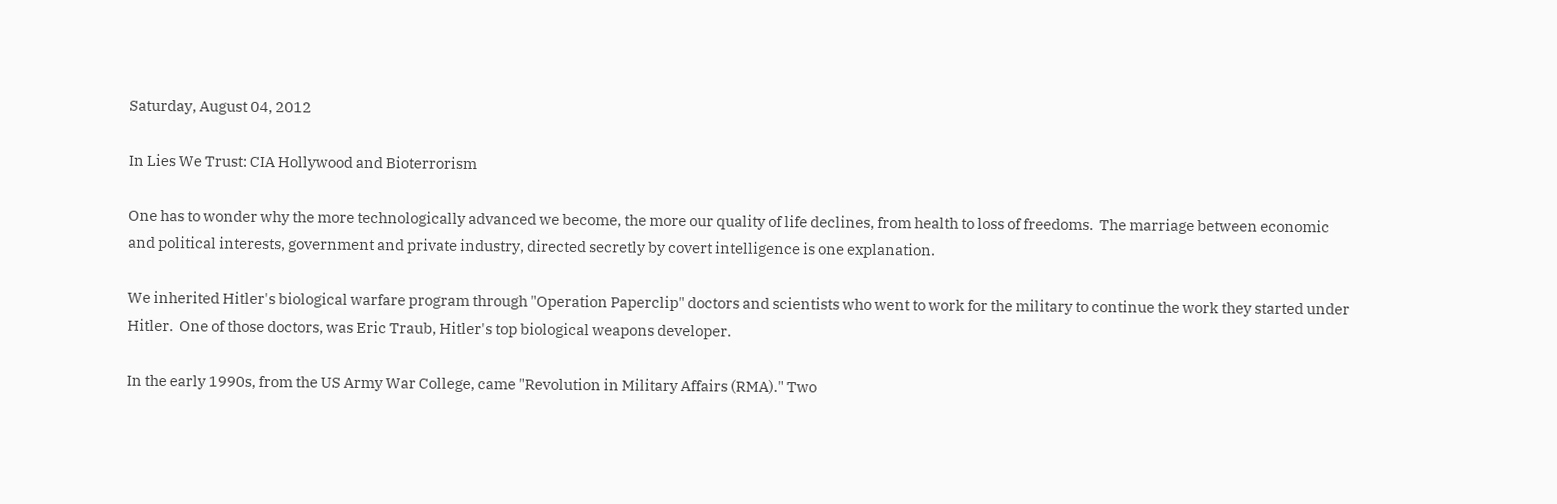Saturday, August 04, 2012

In Lies We Trust: CIA Hollywood and Bioterrorism

One has to wonder why the more technologically advanced we become, the more our quality of life declines, from health to loss of freedoms.  The marriage between economic and political interests, government and private industry, directed secretly by covert intelligence is one explanation.

We inherited Hitler's biological warfare program through "Operation Paperclip" doctors and scientists who went to work for the military to continue the work they started under Hitler.  One of those doctors, was Eric Traub, Hitler's top biological weapons developer.

In the early 1990s, from the US Army War College, came "Revolution in Military Affairs (RMA)." Two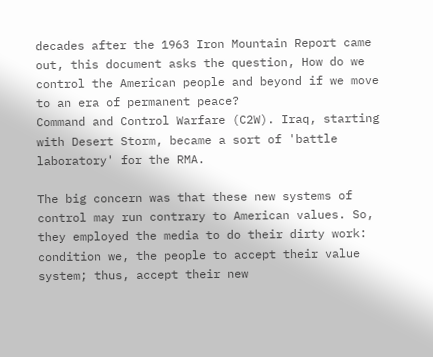decades after the 1963 Iron Mountain Report came out, this document asks the question, How do we control the American people and beyond if we move to an era of permanent peace?
Command and Control Warfare (C2W). Iraq, starting with Desert Storm, became a sort of 'battle laboratory' for the RMA.

The big concern was that these new systems of control may run contrary to American values. So, they employed the media to do their dirty work: condition we, the people to accept their value system; thus, accept their new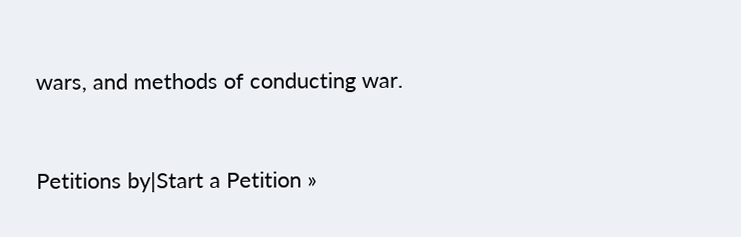wars, and methods of conducting war.


Petitions by|Start a Petition »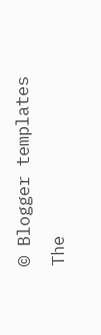© Blogger templates The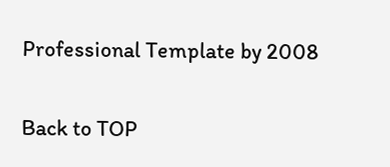Professional Template by 2008

Back to TOP